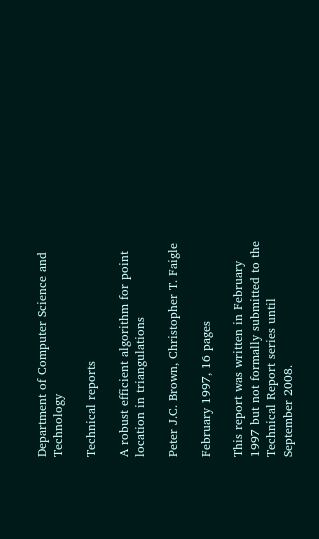Department of Computer Science and Technology

Technical reports

A robust efficient algorithm for point location in triangulations

Peter J.C. Brown, Christopher T. Faigle

February 1997, 16 pages

This report was written in February 1997 but not formally submitted to the Technical Report series until September 2008.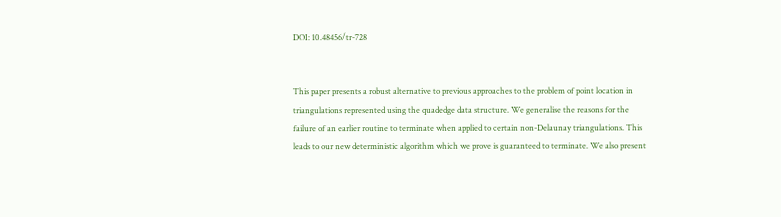DOI: 10.48456/tr-728


This paper presents a robust alternative to previous approaches to the problem of point location in triangulations represented using the quadedge data structure. We generalise the reasons for the failure of an earlier routine to terminate when applied to certain non-Delaunay triangulations. This leads to our new deterministic algorithm which we prove is guaranteed to terminate. We also present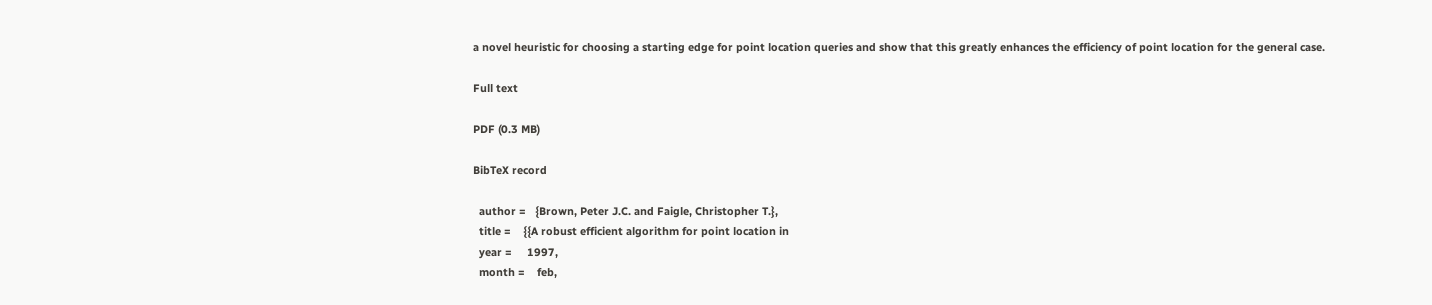a novel heuristic for choosing a starting edge for point location queries and show that this greatly enhances the efficiency of point location for the general case.

Full text

PDF (0.3 MB)

BibTeX record

  author =   {Brown, Peter J.C. and Faigle, Christopher T.},
  title =    {{A robust efficient algorithm for point location in
  year =     1997,
  month =    feb,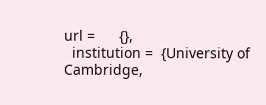url =      {},
  institution =  {University of Cambridge,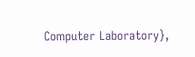Computer Laboratory},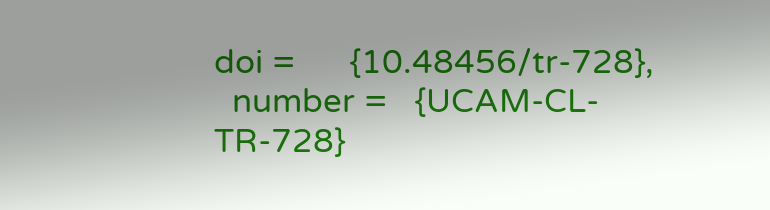doi =      {10.48456/tr-728},
  number =   {UCAM-CL-TR-728}